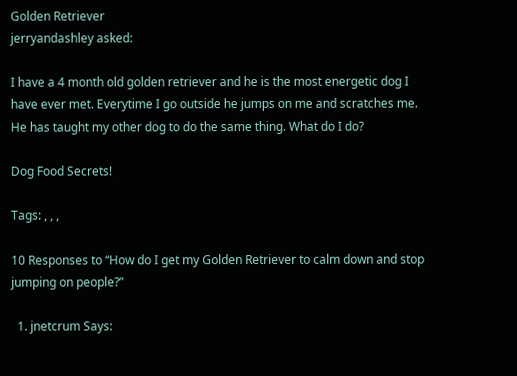Golden Retriever
jerryandashley asked:

I have a 4 month old golden retriever and he is the most energetic dog I have ever met. Everytime I go outside he jumps on me and scratches me. He has taught my other dog to do the same thing. What do I do?

Dog Food Secrets!

Tags: , , ,

10 Responses to “How do I get my Golden Retriever to calm down and stop jumping on people?”

  1. jnetcrum Says: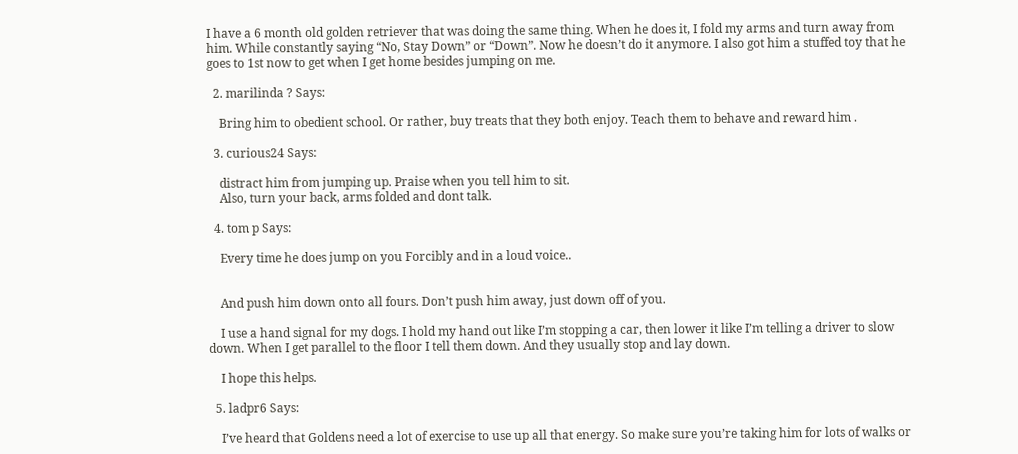I have a 6 month old golden retriever that was doing the same thing. When he does it, I fold my arms and turn away from him. While constantly saying “No, Stay Down” or “Down”. Now he doesn’t do it anymore. I also got him a stuffed toy that he goes to 1st now to get when I get home besides jumping on me.

  2. marilinda ? Says:

    Bring him to obedient school. Or rather, buy treats that they both enjoy. Teach them to behave and reward him .

  3. curious24 Says:

    distract him from jumping up. Praise when you tell him to sit.
    Also, turn your back, arms folded and dont talk.

  4. tom p Says:

    Every time he does jump on you Forcibly and in a loud voice..


    And push him down onto all fours. Don’t push him away, just down off of you.

    I use a hand signal for my dogs. I hold my hand out like I’m stopping a car, then lower it like I’m telling a driver to slow down. When I get parallel to the floor I tell them down. And they usually stop and lay down.

    I hope this helps.

  5. ladpr6 Says:

    I’ve heard that Goldens need a lot of exercise to use up all that energy. So make sure you’re taking him for lots of walks or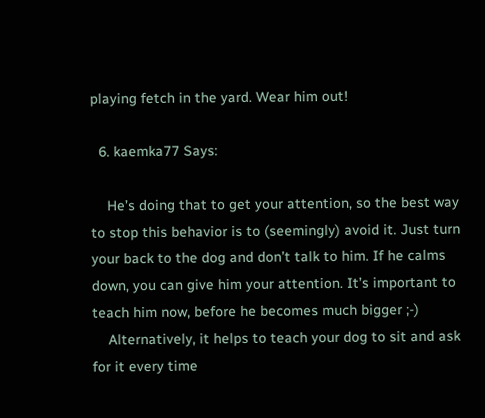playing fetch in the yard. Wear him out!

  6. kaemka77 Says:

    He’s doing that to get your attention, so the best way to stop this behavior is to (seemingly) avoid it. Just turn your back to the dog and don’t talk to him. If he calms down, you can give him your attention. It’s important to teach him now, before he becomes much bigger ;-)
    Alternatively, it helps to teach your dog to sit and ask for it every time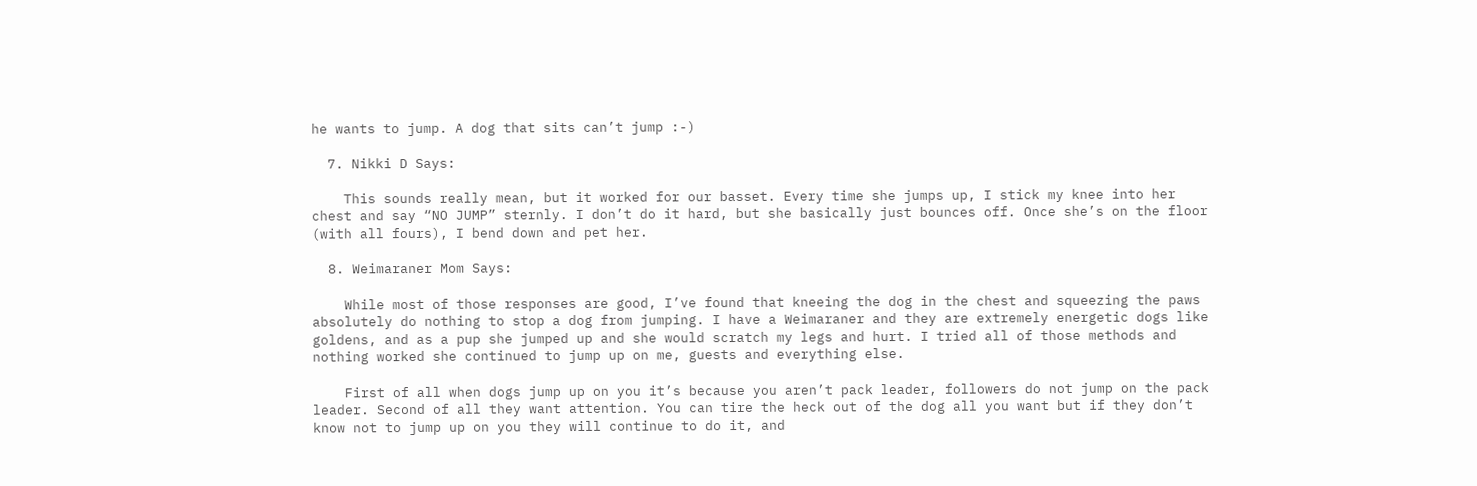he wants to jump. A dog that sits can’t jump :-)

  7. Nikki D Says:

    This sounds really mean, but it worked for our basset. Every time she jumps up, I stick my knee into her chest and say “NO JUMP” sternly. I don’t do it hard, but she basically just bounces off. Once she’s on the floor (with all fours), I bend down and pet her.

  8. Weimaraner Mom Says:

    While most of those responses are good, I’ve found that kneeing the dog in the chest and squeezing the paws absolutely do nothing to stop a dog from jumping. I have a Weimaraner and they are extremely energetic dogs like goldens, and as a pup she jumped up and she would scratch my legs and hurt. I tried all of those methods and nothing worked she continued to jump up on me, guests and everything else.

    First of all when dogs jump up on you it’s because you aren’t pack leader, followers do not jump on the pack leader. Second of all they want attention. You can tire the heck out of the dog all you want but if they don’t know not to jump up on you they will continue to do it, and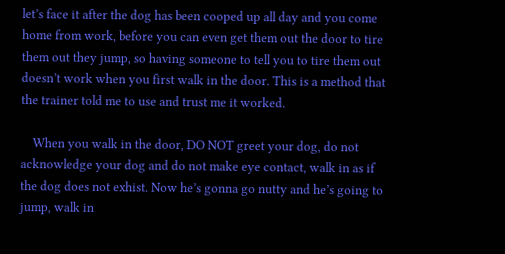let’s face it after the dog has been cooped up all day and you come home from work, before you can even get them out the door to tire them out they jump, so having someone to tell you to tire them out doesn’t work when you first walk in the door. This is a method that the trainer told me to use and trust me it worked.

    When you walk in the door, DO NOT greet your dog, do not acknowledge your dog and do not make eye contact, walk in as if the dog does not exhist. Now he’s gonna go nutty and he’s going to jump, walk in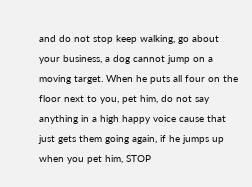and do not stop keep walking, go about your business, a dog cannot jump on a moving target. When he puts all four on the floor next to you, pet him, do not say anything in a high happy voice cause that just gets them going again, if he jumps up when you pet him, STOP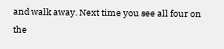and walk away. Next time you see all four on the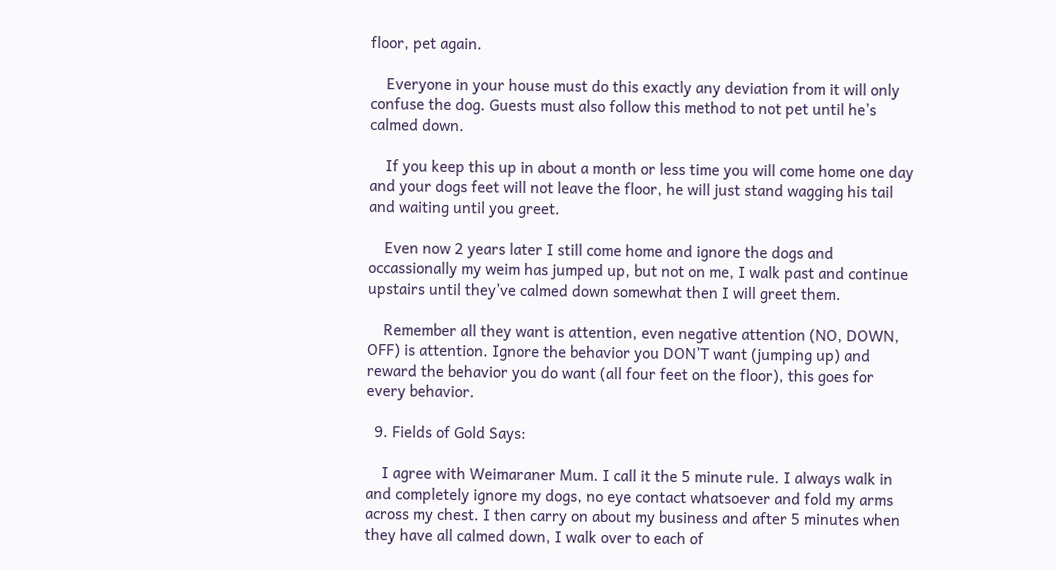floor, pet again.

    Everyone in your house must do this exactly any deviation from it will only confuse the dog. Guests must also follow this method to not pet until he’s calmed down.

    If you keep this up in about a month or less time you will come home one day and your dogs feet will not leave the floor, he will just stand wagging his tail and waiting until you greet.

    Even now 2 years later I still come home and ignore the dogs and occassionally my weim has jumped up, but not on me, I walk past and continue upstairs until they’ve calmed down somewhat then I will greet them.

    Remember all they want is attention, even negative attention (NO, DOWN, OFF) is attention. Ignore the behavior you DON’T want (jumping up) and reward the behavior you do want (all four feet on the floor), this goes for every behavior.

  9. Fields of Gold Says:

    I agree with Weimaraner Mum. I call it the 5 minute rule. I always walk in and completely ignore my dogs, no eye contact whatsoever and fold my arms across my chest. I then carry on about my business and after 5 minutes when they have all calmed down, I walk over to each of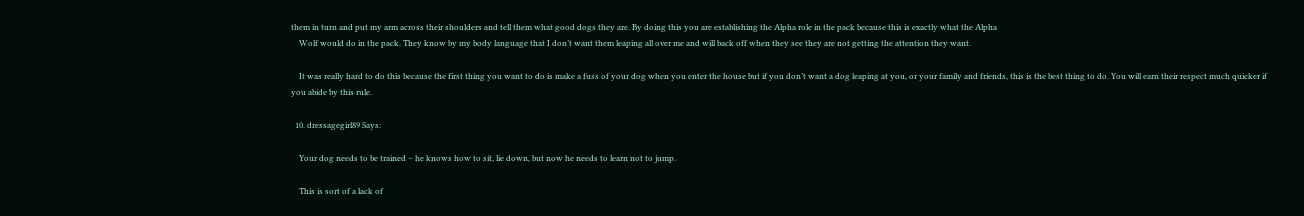them in turn and put my arm across their shoulders and tell them what good dogs they are. By doing this you are establishing the Alpha role in the pack because this is exactly what the Alpha
    Wolf would do in the pack. They know by my body language that I don’t want them leaping all over me and will back off when they see they are not getting the attention they want.

    It was really hard to do this because the first thing you want to do is make a fuss of your dog when you enter the house but if you don’t want a dog leaping at you, or your family and friends, this is the best thing to do. You will earn their respect much quicker if you abide by this rule.

  10. dressagegirl89 Says:

    Your dog needs to be trained – he knows how to sit, lie down, but now he needs to learn not to jump.

    This is sort of a lack of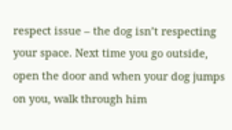respect issue – the dog isn’t respecting your space. Next time you go outside, open the door and when your dog jumps on you, walk through him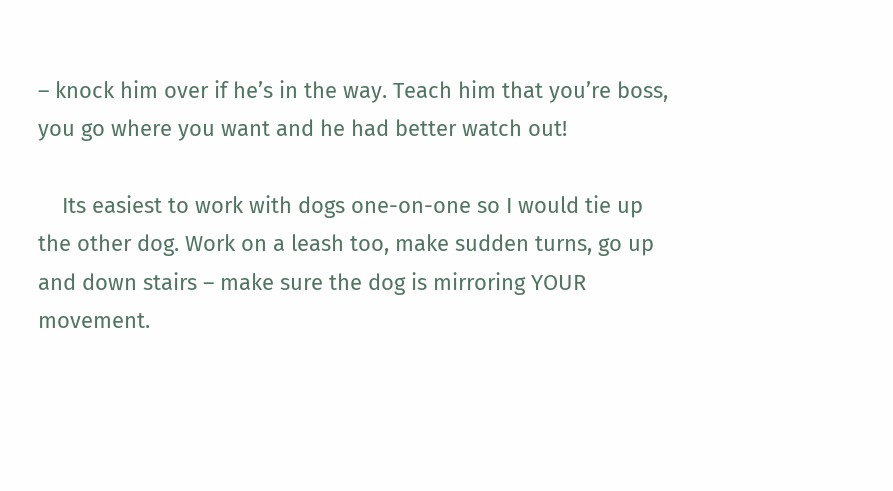– knock him over if he’s in the way. Teach him that you’re boss, you go where you want and he had better watch out!

    Its easiest to work with dogs one-on-one so I would tie up the other dog. Work on a leash too, make sudden turns, go up and down stairs – make sure the dog is mirroring YOUR movement.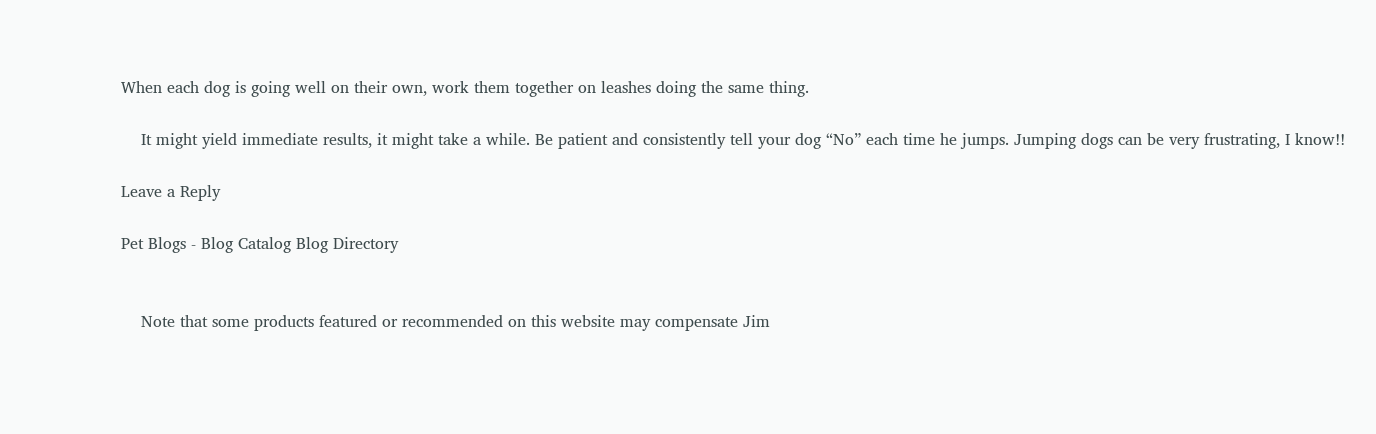When each dog is going well on their own, work them together on leashes doing the same thing.

    It might yield immediate results, it might take a while. Be patient and consistently tell your dog “No” each time he jumps. Jumping dogs can be very frustrating, I know!!

Leave a Reply

Pet Blogs - Blog Catalog Blog Directory


    Note that some products featured or recommended on this website may compensate Jim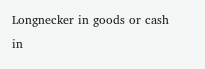Longnecker in goods or cash in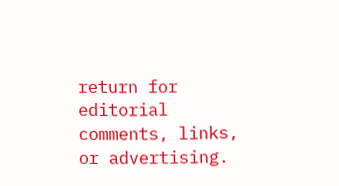return for editorial comments, links, or advertising.